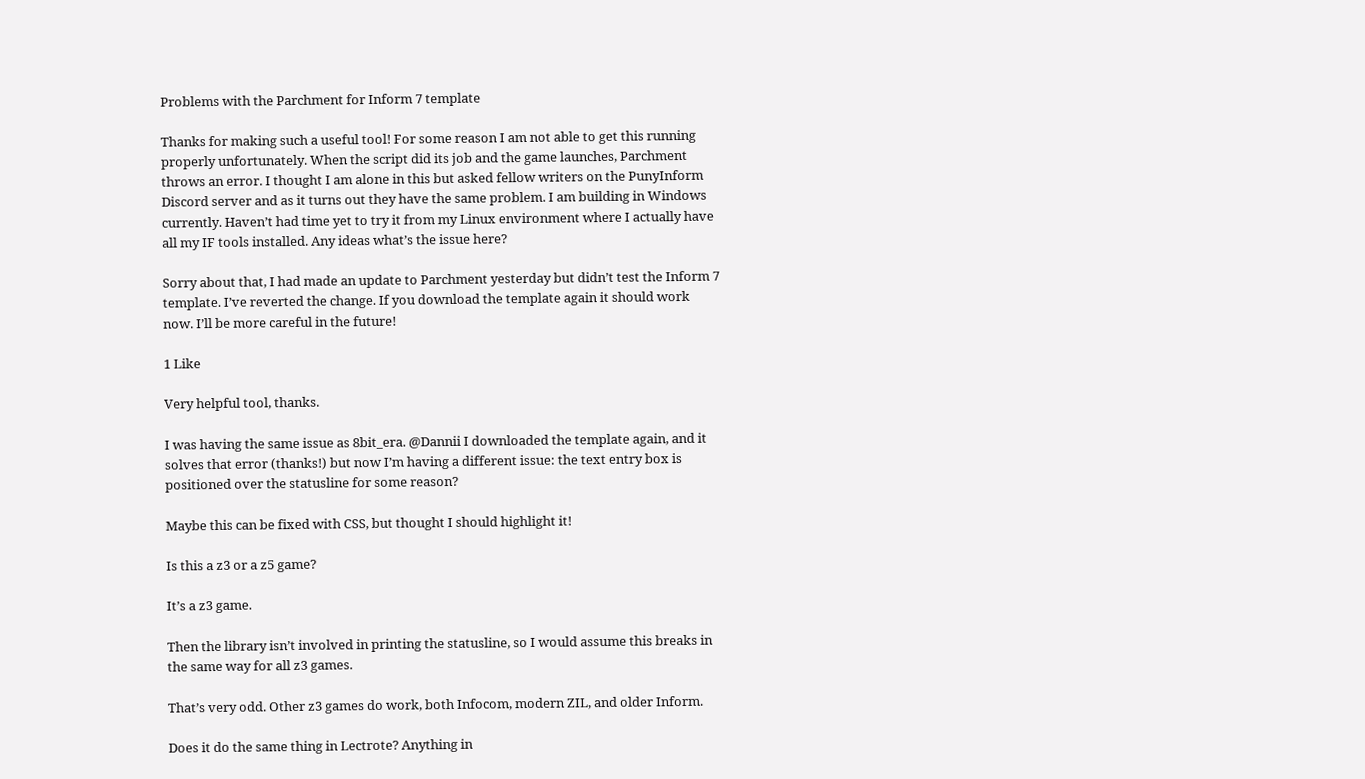Problems with the Parchment for Inform 7 template

Thanks for making such a useful tool! For some reason I am not able to get this running properly unfortunately. When the script did its job and the game launches, Parchment throws an error. I thought I am alone in this but asked fellow writers on the PunyInform Discord server and as it turns out they have the same problem. I am building in Windows currently. Haven’t had time yet to try it from my Linux environment where I actually have all my IF tools installed. Any ideas what’s the issue here?

Sorry about that, I had made an update to Parchment yesterday but didn’t test the Inform 7 template. I’ve reverted the change. If you download the template again it should work now. I’ll be more careful in the future!

1 Like

Very helpful tool, thanks.

I was having the same issue as 8bit_era. @Dannii I downloaded the template again, and it solves that error (thanks!) but now I’m having a different issue: the text entry box is positioned over the statusline for some reason?

Maybe this can be fixed with CSS, but thought I should highlight it!

Is this a z3 or a z5 game?

It’s a z3 game.

Then the library isn’t involved in printing the statusline, so I would assume this breaks in the same way for all z3 games.

That’s very odd. Other z3 games do work, both Infocom, modern ZIL, and older Inform.

Does it do the same thing in Lectrote? Anything in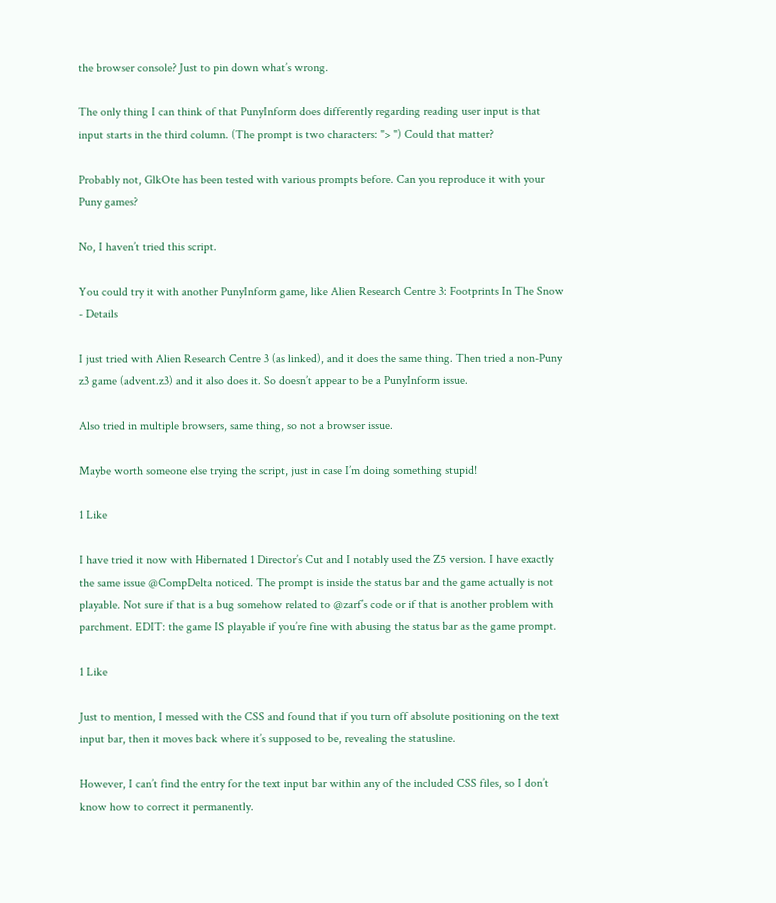the browser console? Just to pin down what’s wrong.

The only thing I can think of that PunyInform does differently regarding reading user input is that input starts in the third column. (The prompt is two characters: "> ") Could that matter?

Probably not, GlkOte has been tested with various prompts before. Can you reproduce it with your Puny games?

No, I haven’t tried this script.

You could try it with another PunyInform game, like Alien Research Centre 3: Footprints In The Snow - Details

I just tried with Alien Research Centre 3 (as linked), and it does the same thing. Then tried a non-Puny z3 game (advent.z3) and it also does it. So doesn’t appear to be a PunyInform issue.

Also tried in multiple browsers, same thing, so not a browser issue.

Maybe worth someone else trying the script, just in case I’m doing something stupid!

1 Like

I have tried it now with Hibernated 1 Director’s Cut and I notably used the Z5 version. I have exactly the same issue @CompDelta noticed. The prompt is inside the status bar and the game actually is not playable. Not sure if that is a bug somehow related to @zarf’s code or if that is another problem with parchment. EDIT: the game IS playable if you’re fine with abusing the status bar as the game prompt.

1 Like

Just to mention, I messed with the CSS and found that if you turn off absolute positioning on the text input bar, then it moves back where it’s supposed to be, revealing the statusline.

However, I can’t find the entry for the text input bar within any of the included CSS files, so I don’t know how to correct it permanently.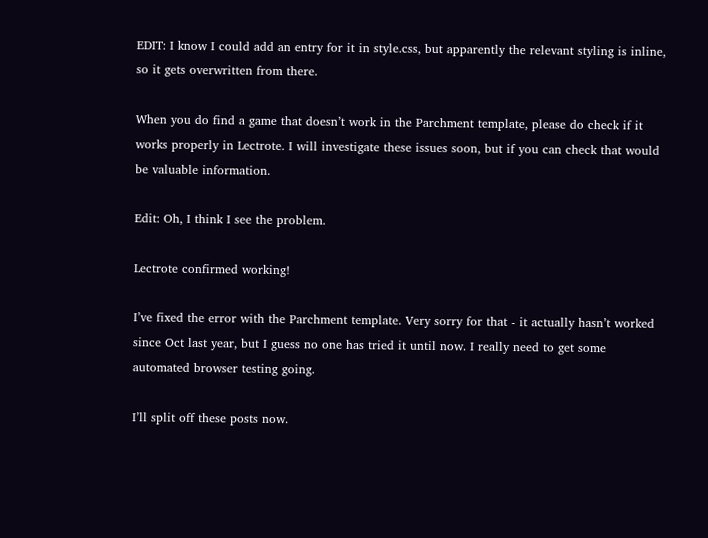EDIT: I know I could add an entry for it in style.css, but apparently the relevant styling is inline, so it gets overwritten from there.

When you do find a game that doesn’t work in the Parchment template, please do check if it works properly in Lectrote. I will investigate these issues soon, but if you can check that would be valuable information.

Edit: Oh, I think I see the problem.

Lectrote confirmed working!

I’ve fixed the error with the Parchment template. Very sorry for that - it actually hasn’t worked since Oct last year, but I guess no one has tried it until now. I really need to get some automated browser testing going.

I’ll split off these posts now.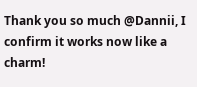Thank you so much @Dannii, I confirm it works now like a charm!